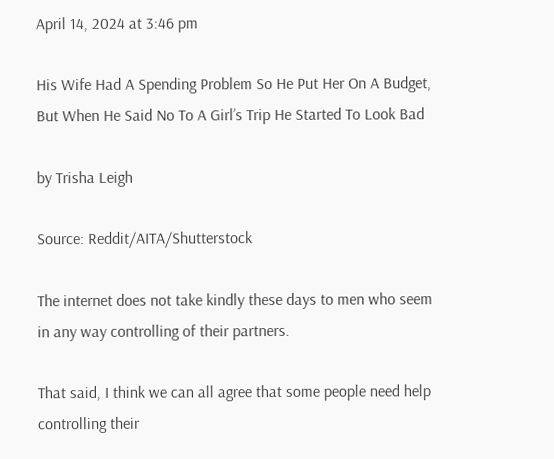April 14, 2024 at 3:46 pm

His Wife Had A Spending Problem So He Put Her On A Budget, But When He Said No To A Girl’s Trip He Started To Look Bad

by Trisha Leigh

Source: Reddit/AITA/Shutterstock

The internet does not take kindly these days to men who seem in any way controlling of their partners.

That said, I think we can all agree that some people need help controlling their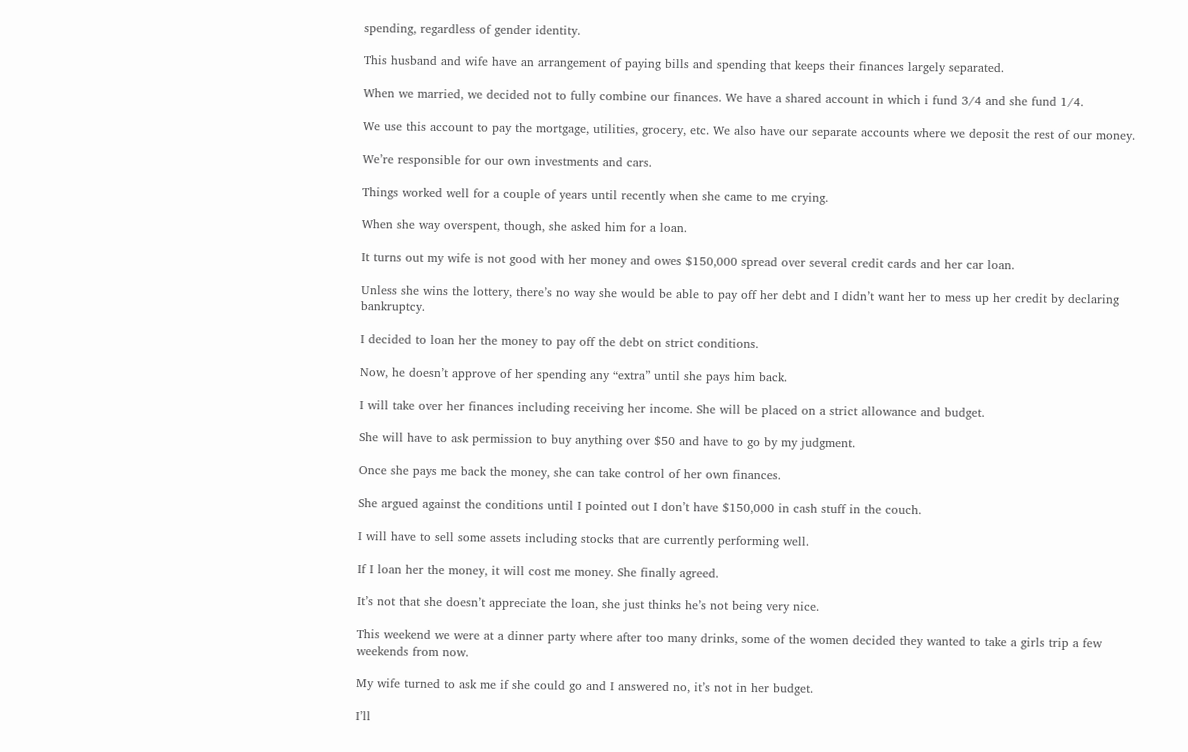spending, regardless of gender identity.

This husband and wife have an arrangement of paying bills and spending that keeps their finances largely separated.

When we married, we decided not to fully combine our finances. We have a shared account in which i fund 3/4 and she fund 1/4.

We use this account to pay the mortgage, utilities, grocery, etc. We also have our separate accounts where we deposit the rest of our money.

We’re responsible for our own investments and cars.

Things worked well for a couple of years until recently when she came to me crying.

When she way overspent, though, she asked him for a loan.

It turns out my wife is not good with her money and owes $150,000 spread over several credit cards and her car loan.

Unless she wins the lottery, there’s no way she would be able to pay off her debt and I didn’t want her to mess up her credit by declaring bankruptcy.

I decided to loan her the money to pay off the debt on strict conditions.

Now, he doesn’t approve of her spending any “extra” until she pays him back.

I will take over her finances including receiving her income. She will be placed on a strict allowance and budget.

She will have to ask permission to buy anything over $50 and have to go by my judgment.

Once she pays me back the money, she can take control of her own finances.

She argued against the conditions until I pointed out I don’t have $150,000 in cash stuff in the couch.

I will have to sell some assets including stocks that are currently performing well.

If I loan her the money, it will cost me money. She finally agreed.

It’s not that she doesn’t appreciate the loan, she just thinks he’s not being very nice.

This weekend we were at a dinner party where after too many drinks, some of the women decided they wanted to take a girls trip a few weekends from now.

My wife turned to ask me if she could go and I answered no, it’s not in her budget.

I’ll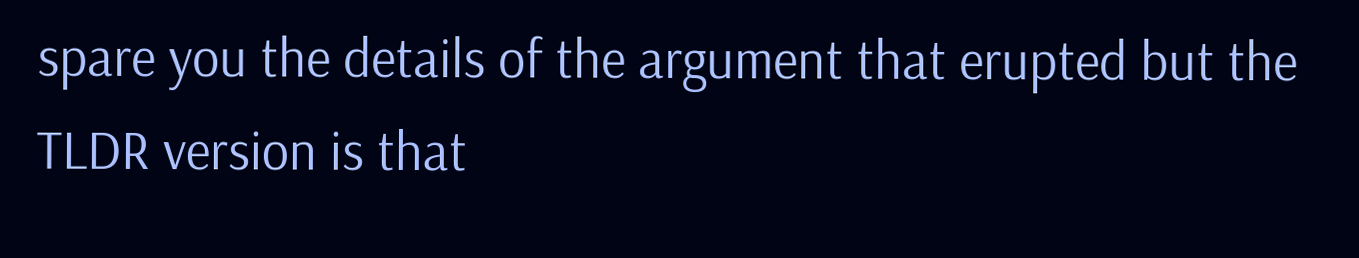spare you the details of the argument that erupted but the TLDR version is that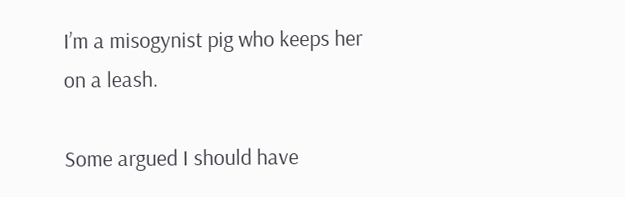I’m a misogynist pig who keeps her on a leash.

Some argued I should have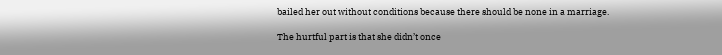bailed her out without conditions because there should be none in a marriage.

The hurtful part is that she didn’t once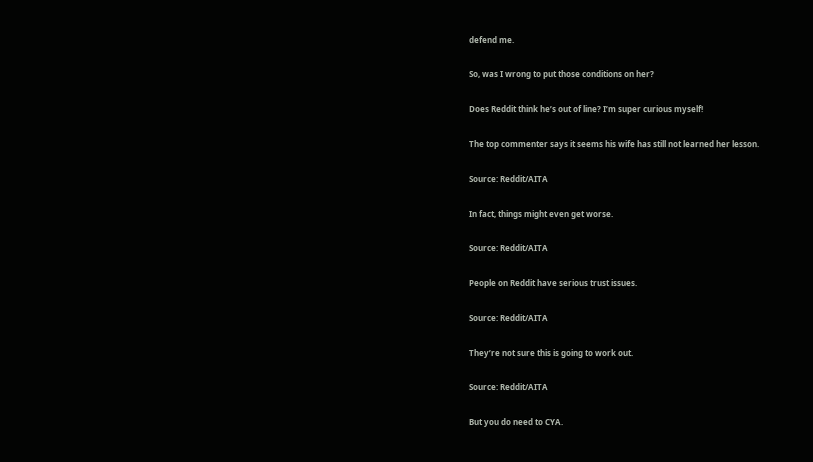defend me.

So, was I wrong to put those conditions on her?

Does Reddit think he’s out of line? I’m super curious myself!

The top commenter says it seems his wife has still not learned her lesson.

Source: Reddit/AITA

In fact, things might even get worse.

Source: Reddit/AITA

People on Reddit have serious trust issues.

Source: Reddit/AITA

They’re not sure this is going to work out.

Source: Reddit/AITA

But you do need to CYA.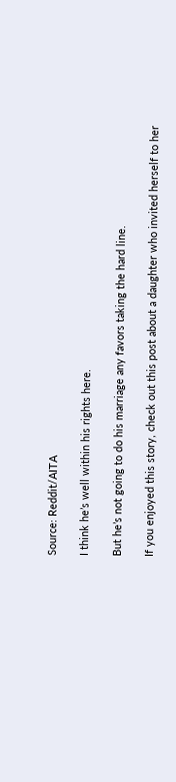Source: Reddit/AITA

I think he’s well within his rights here.

But he’s not going to do his marriage any favors taking the hard line.

If you enjoyed this story, check out this post about a daughter who invited herself to her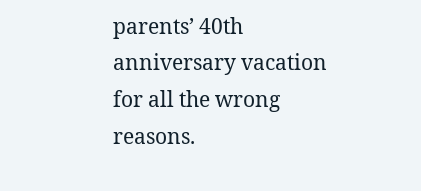parents’ 40th anniversary vacation for all the wrong reasons.